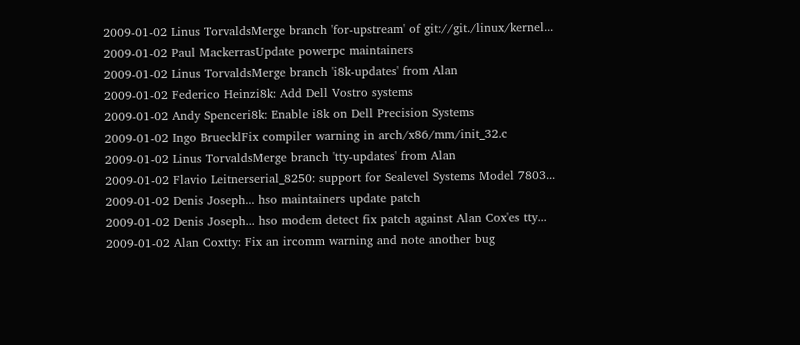2009-01-02 Linus TorvaldsMerge branch 'for-upstream' of git://git./linux/kernel...
2009-01-02 Paul MackerrasUpdate powerpc maintainers
2009-01-02 Linus TorvaldsMerge branch 'i8k-updates' from Alan
2009-01-02 Federico Heinzi8k: Add Dell Vostro systems
2009-01-02 Andy Spenceri8k: Enable i8k on Dell Precision Systems
2009-01-02 Ingo BruecklFix compiler warning in arch/x86/mm/init_32.c
2009-01-02 Linus TorvaldsMerge branch 'tty-updates' from Alan
2009-01-02 Flavio Leitnerserial_8250: support for Sealevel Systems Model 7803...
2009-01-02 Denis Joseph... hso maintainers update patch
2009-01-02 Denis Joseph... hso modem detect fix patch against Alan Cox'es tty...
2009-01-02 Alan Coxtty: Fix an ircomm warning and note another bug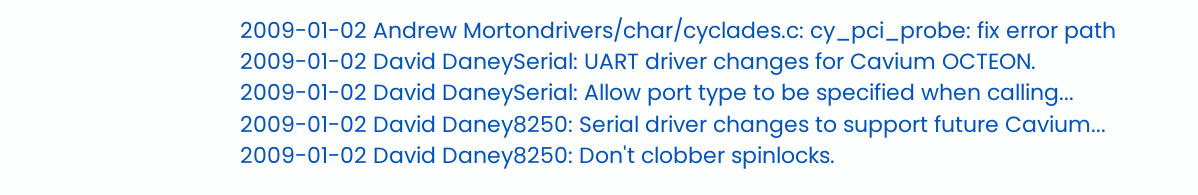2009-01-02 Andrew Mortondrivers/char/cyclades.c: cy_pci_probe: fix error path
2009-01-02 David DaneySerial: UART driver changes for Cavium OCTEON.
2009-01-02 David DaneySerial: Allow port type to be specified when calling...
2009-01-02 David Daney8250: Serial driver changes to support future Cavium...
2009-01-02 David Daney8250: Don't clobber spinlocks.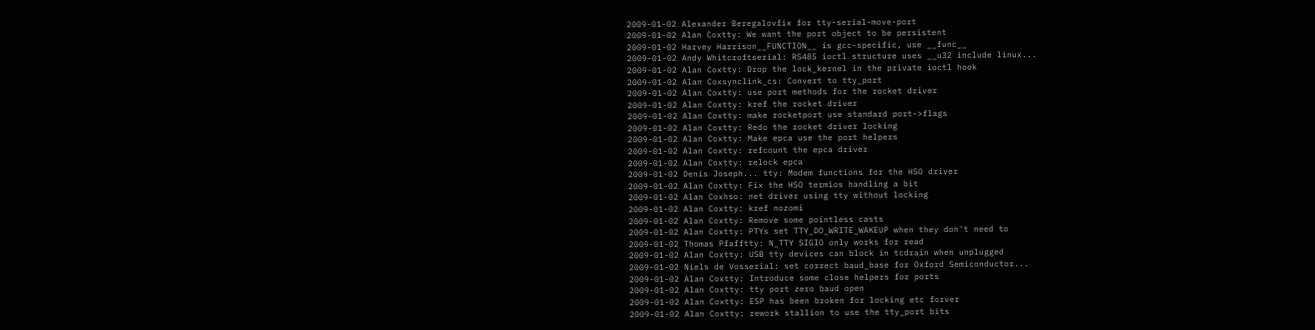2009-01-02 Alexander Beregalovfix for tty-serial-move-port
2009-01-02 Alan Coxtty: We want the port object to be persistent
2009-01-02 Harvey Harrison__FUNCTION__ is gcc-specific, use __func__
2009-01-02 Andy Whitcroftserial: RS485 ioctl structure uses __u32 include linux...
2009-01-02 Alan Coxtty: Drop the lock_kernel in the private ioctl hook
2009-01-02 Alan Coxsynclink_cs: Convert to tty_port
2009-01-02 Alan Coxtty: use port methods for the rocket driver
2009-01-02 Alan Coxtty: kref the rocket driver
2009-01-02 Alan Coxtty: make rocketport use standard port->flags
2009-01-02 Alan Coxtty: Redo the rocket driver locking
2009-01-02 Alan Coxtty: Make epca use the port helpers
2009-01-02 Alan Coxtty: refcount the epca driver
2009-01-02 Alan Coxtty: relock epca
2009-01-02 Denis Joseph... tty: Modem functions for the HSO driver
2009-01-02 Alan Coxtty: Fix the HSO termios handling a bit
2009-01-02 Alan Coxhso: net driver using tty without locking
2009-01-02 Alan Coxtty: kref nozomi
2009-01-02 Alan Coxtty: Remove some pointless casts
2009-01-02 Alan Coxtty: PTYs set TTY_DO_WRITE_WAKEUP when they don't need to
2009-01-02 Thomas Pfafftty: N_TTY SIGIO only works for read
2009-01-02 Alan Coxtty: USB tty devices can block in tcdrain when unplugged
2009-01-02 Niels de Vosserial: set correct baud_base for Oxford Semiconductor...
2009-01-02 Alan Coxtty: Introduce some close helpers for ports
2009-01-02 Alan Coxtty: tty port zero baud open
2009-01-02 Alan Coxtty: ESP has been broken for locking etc forver
2009-01-02 Alan Coxtty: rework stallion to use the tty_port bits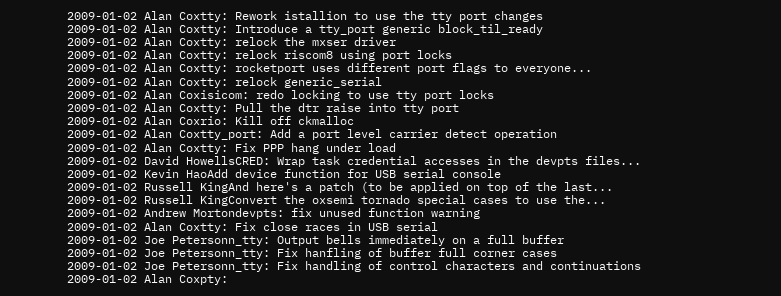2009-01-02 Alan Coxtty: Rework istallion to use the tty port changes
2009-01-02 Alan Coxtty: Introduce a tty_port generic block_til_ready
2009-01-02 Alan Coxtty: relock the mxser driver
2009-01-02 Alan Coxtty: relock riscom8 using port locks
2009-01-02 Alan Coxtty: rocketport uses different port flags to everyone...
2009-01-02 Alan Coxtty: relock generic_serial
2009-01-02 Alan Coxisicom: redo locking to use tty port locks
2009-01-02 Alan Coxtty: Pull the dtr raise into tty port
2009-01-02 Alan Coxrio: Kill off ckmalloc
2009-01-02 Alan Coxtty_port: Add a port level carrier detect operation
2009-01-02 Alan Coxtty: Fix PPP hang under load
2009-01-02 David HowellsCRED: Wrap task credential accesses in the devpts files...
2009-01-02 Kevin HaoAdd device function for USB serial console
2009-01-02 Russell KingAnd here's a patch (to be applied on top of the last...
2009-01-02 Russell KingConvert the oxsemi tornado special cases to use the...
2009-01-02 Andrew Mortondevpts: fix unused function warning
2009-01-02 Alan Coxtty: Fix close races in USB serial
2009-01-02 Joe Petersonn_tty: Output bells immediately on a full buffer
2009-01-02 Joe Petersonn_tty: Fix hanfling of buffer full corner cases
2009-01-02 Joe Petersonn_tty: Fix handling of control characters and continuations
2009-01-02 Alan Coxpty: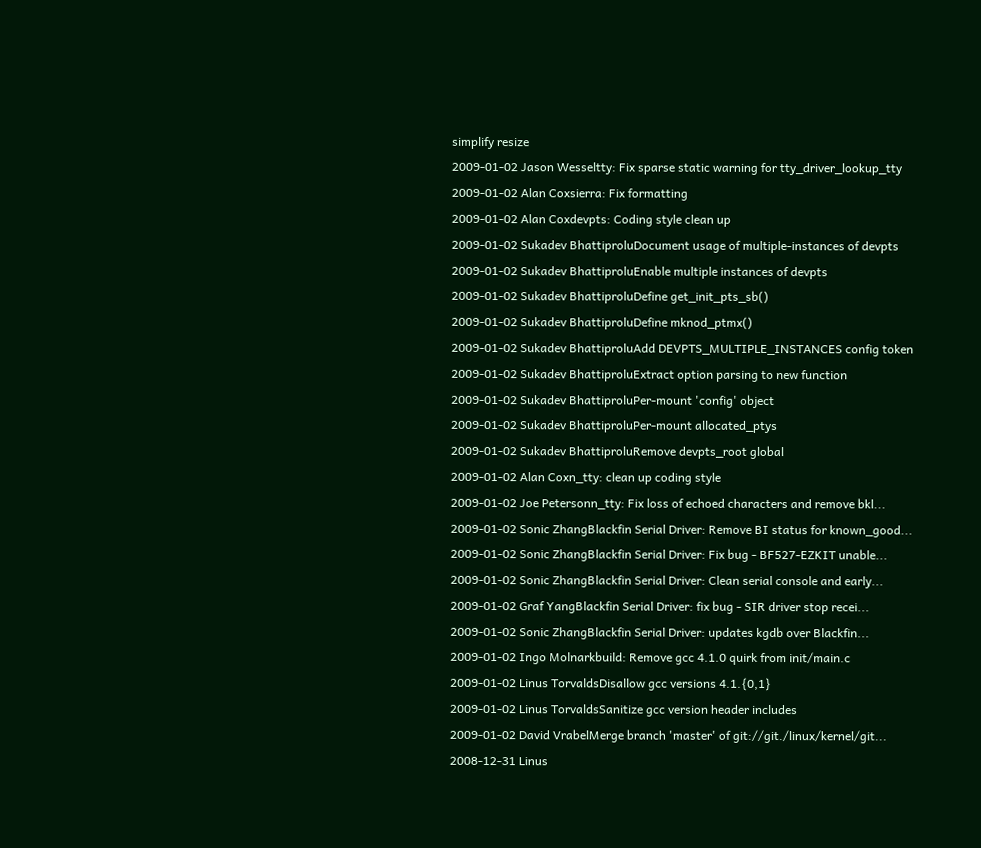simplify resize
2009-01-02 Jason Wesseltty: Fix sparse static warning for tty_driver_lookup_tty
2009-01-02 Alan Coxsierra: Fix formatting
2009-01-02 Alan Coxdevpts: Coding style clean up
2009-01-02 Sukadev BhattiproluDocument usage of multiple-instances of devpts
2009-01-02 Sukadev BhattiproluEnable multiple instances of devpts
2009-01-02 Sukadev BhattiproluDefine get_init_pts_sb()
2009-01-02 Sukadev BhattiproluDefine mknod_ptmx()
2009-01-02 Sukadev BhattiproluAdd DEVPTS_MULTIPLE_INSTANCES config token
2009-01-02 Sukadev BhattiproluExtract option parsing to new function
2009-01-02 Sukadev BhattiproluPer-mount 'config' object
2009-01-02 Sukadev BhattiproluPer-mount allocated_ptys
2009-01-02 Sukadev BhattiproluRemove devpts_root global
2009-01-02 Alan Coxn_tty: clean up coding style
2009-01-02 Joe Petersonn_tty: Fix loss of echoed characters and remove bkl...
2009-01-02 Sonic ZhangBlackfin Serial Driver: Remove BI status for known_good...
2009-01-02 Sonic ZhangBlackfin Serial Driver: Fix bug - BF527-EZKIT unable...
2009-01-02 Sonic ZhangBlackfin Serial Driver: Clean serial console and early...
2009-01-02 Graf YangBlackfin Serial Driver: fix bug - SIR driver stop recei...
2009-01-02 Sonic ZhangBlackfin Serial Driver: updates kgdb over Blackfin...
2009-01-02 Ingo Molnarkbuild: Remove gcc 4.1.0 quirk from init/main.c
2009-01-02 Linus TorvaldsDisallow gcc versions 4.1.{0,1}
2009-01-02 Linus TorvaldsSanitize gcc version header includes
2009-01-02 David VrabelMerge branch 'master' of git://git./linux/kernel/git...
2008-12-31 Linus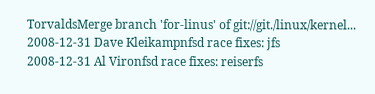TorvaldsMerge branch 'for-linus' of git://git./linux/kernel...
2008-12-31 Dave Kleikampnfsd race fixes: jfs
2008-12-31 Al Vironfsd race fixes: reiserfs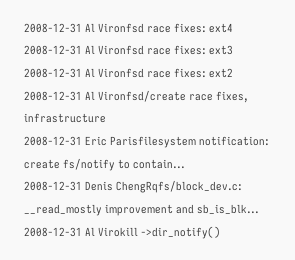2008-12-31 Al Vironfsd race fixes: ext4
2008-12-31 Al Vironfsd race fixes: ext3
2008-12-31 Al Vironfsd race fixes: ext2
2008-12-31 Al Vironfsd/create race fixes, infrastructure
2008-12-31 Eric Parisfilesystem notification: create fs/notify to contain...
2008-12-31 Denis ChengRqfs/block_dev.c: __read_mostly improvement and sb_is_blk...
2008-12-31 Al Virokill ->dir_notify()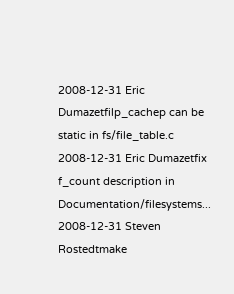2008-12-31 Eric Dumazetfilp_cachep can be static in fs/file_table.c
2008-12-31 Eric Dumazetfix f_count description in Documentation/filesystems...
2008-12-31 Steven Rostedtmake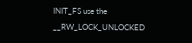INIT_FS use the __RW_LOCK_UNLOCKED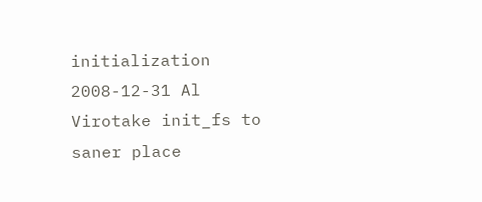initialization
2008-12-31 Al Virotake init_fs to saner place